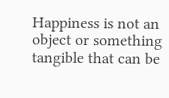Happiness is not an object or something tangible that can be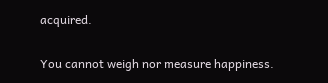acquired.

You cannot weigh nor measure happiness.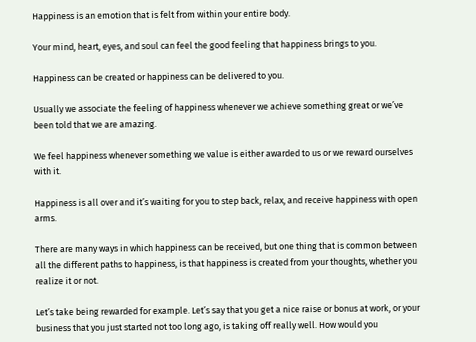Happiness is an emotion that is felt from within your entire body.

Your mind, heart, eyes, and soul can feel the good feeling that happiness brings to you.

Happiness can be created or happiness can be delivered to you.

Usually we associate the feeling of happiness whenever we achieve something great or we’ve been told that we are amazing.

We feel happiness whenever something we value is either awarded to us or we reward ourselves with it.

Happiness is all over and it’s waiting for you to step back, relax, and receive happiness with open arms.

There are many ways in which happiness can be received, but one thing that is common between all the different paths to happiness, is that happiness is created from your thoughts, whether you realize it or not.

Let’s take being rewarded for example. Let’s say that you get a nice raise or bonus at work, or your business that you just started not too long ago, is taking off really well. How would you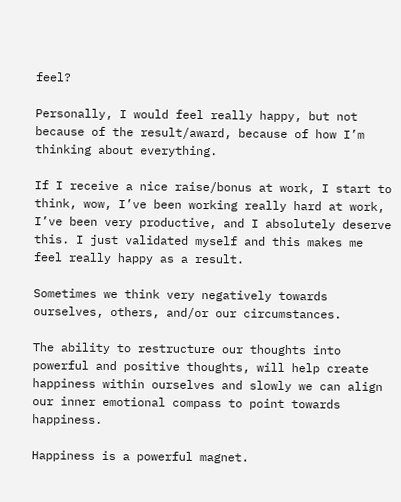feel?

Personally, I would feel really happy, but not because of the result/award, because of how I’m thinking about everything.

If I receive a nice raise/bonus at work, I start to think, wow, I’ve been working really hard at work, I’ve been very productive, and I absolutely deserve this. I just validated myself and this makes me feel really happy as a result.

Sometimes we think very negatively towards ourselves, others, and/or our circumstances.

The ability to restructure our thoughts into powerful and positive thoughts, will help create happiness within ourselves and slowly we can align our inner emotional compass to point towards happiness.

Happiness is a powerful magnet.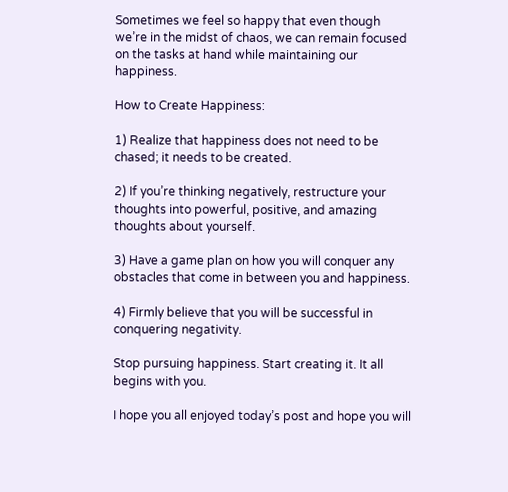Sometimes we feel so happy that even though we’re in the midst of chaos, we can remain focused on the tasks at hand while maintaining our happiness.

How to Create Happiness:

1) Realize that happiness does not need to be chased; it needs to be created.

2) If you’re thinking negatively, restructure your thoughts into powerful, positive, and amazing thoughts about yourself.

3) Have a game plan on how you will conquer any obstacles that come in between you and happiness.

4) Firmly believe that you will be successful in conquering negativity.

Stop pursuing happiness. Start creating it. It all begins with you.

I hope you all enjoyed today’s post and hope you will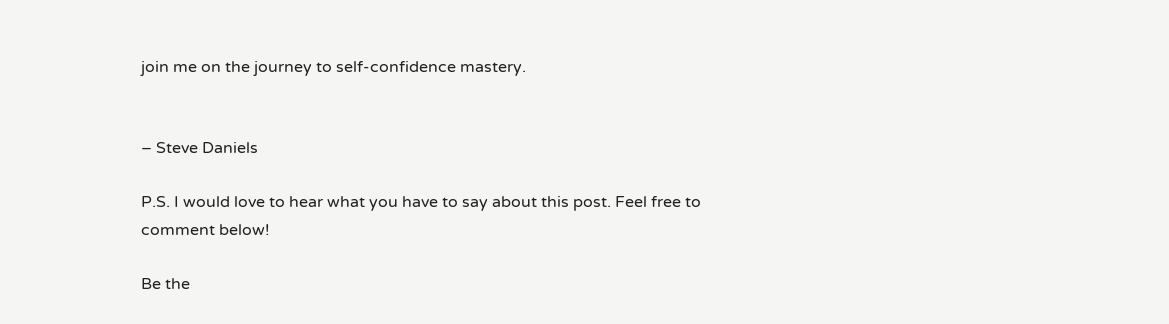join me on the journey to self-confidence mastery.


– Steve Daniels

P.S. I would love to hear what you have to say about this post. Feel free to comment below!

Be the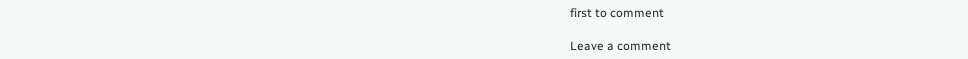first to comment

Leave a comment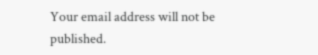Your email address will not be published.